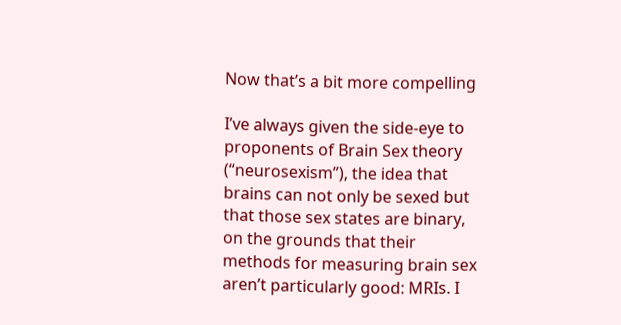Now that’s a bit more compelling

I’ve always given the side-eye to proponents of Brain Sex theory (“neurosexism”), the idea that brains can not only be sexed but that those sex states are binary, on the grounds that their methods for measuring brain sex aren’t particularly good: MRIs. I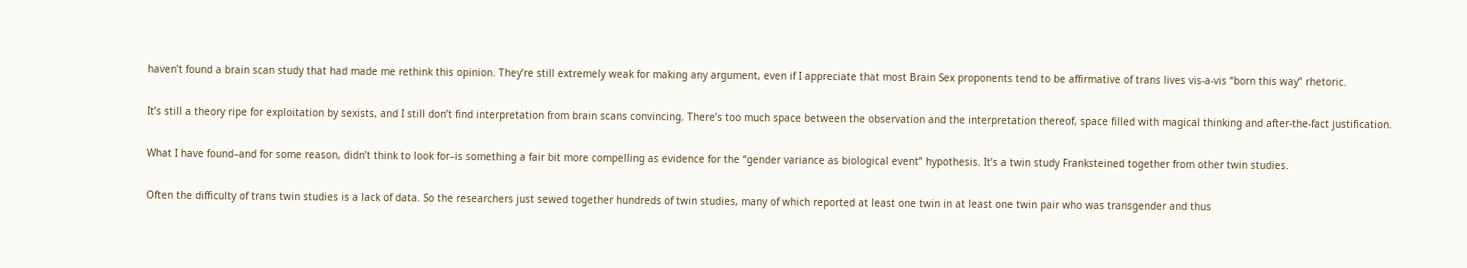haven’t found a brain scan study that had made me rethink this opinion. They’re still extremely weak for making any argument, even if I appreciate that most Brain Sex proponents tend to be affirmative of trans lives vis-a-vis “born this way” rhetoric.

It’s still a theory ripe for exploitation by sexists, and I still don’t find interpretation from brain scans convincing. There’s too much space between the observation and the interpretation thereof, space filled with magical thinking and after-the-fact justification.

What I have found–and for some reason, didn’t think to look for–is something a fair bit more compelling as evidence for the “gender variance as biological event” hypothesis. It’s a twin study Franksteined together from other twin studies.

Often the difficulty of trans twin studies is a lack of data. So the researchers just sewed together hundreds of twin studies, many of which reported at least one twin in at least one twin pair who was transgender and thus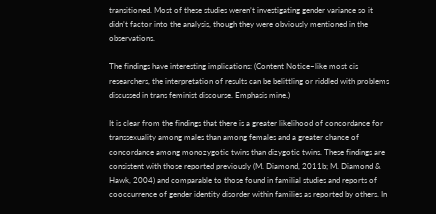transitioned. Most of these studies weren’t investigating gender variance so it didn’t factor into the analysis, though they were obviously mentioned in the observations.

The findings have interesting implications: (Content Notice–like most cis researchers, the interpretation of results can be belittling or riddled with problems discussed in trans feminist discourse. Emphasis mine.)

It is clear from the findings that there is a greater likelihood of concordance for transsexuality among males than among females and a greater chance of concordance among monozygotic twins than dizygotic twins. These findings are consistent with those reported previously (M. Diamond, 2011b; M. Diamond & Hawk, 2004) and comparable to those found in familial studies and reports of cooccurrence of gender identity disorder within families as reported by others. In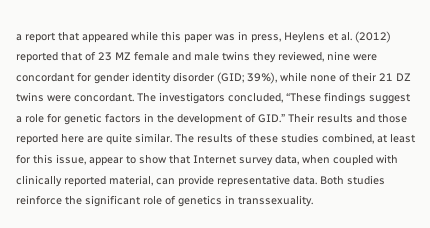a report that appeared while this paper was in press, Heylens et al. (2012) reported that of 23 MZ female and male twins they reviewed, nine were concordant for gender identity disorder (GID; 39%), while none of their 21 DZ twins were concordant. The investigators concluded, “These findings suggest a role for genetic factors in the development of GID.” Their results and those reported here are quite similar. The results of these studies combined, at least for this issue, appear to show that Internet survey data, when coupled with clinically reported material, can provide representative data. Both studies reinforce the significant role of genetics in transsexuality.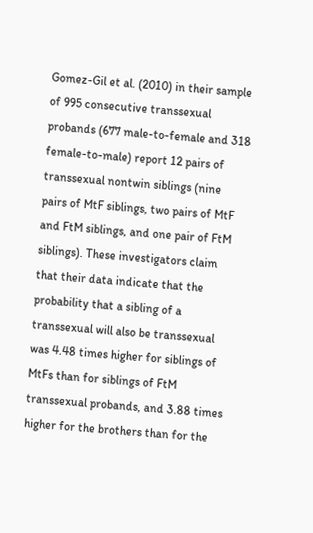Gomez-Gil et al. (2010) in their sample of 995 consecutive transsexual probands (677 male-to-female and 318 female-to-male) report 12 pairs of transsexual nontwin siblings (nine pairs of MtF siblings, two pairs of MtF and FtM siblings, and one pair of FtM siblings). These investigators claim that their data indicate that the probability that a sibling of a transsexual will also be transsexual was 4.48 times higher for siblings of MtFs than for siblings of FtM transsexual probands, and 3.88 times higher for the brothers than for the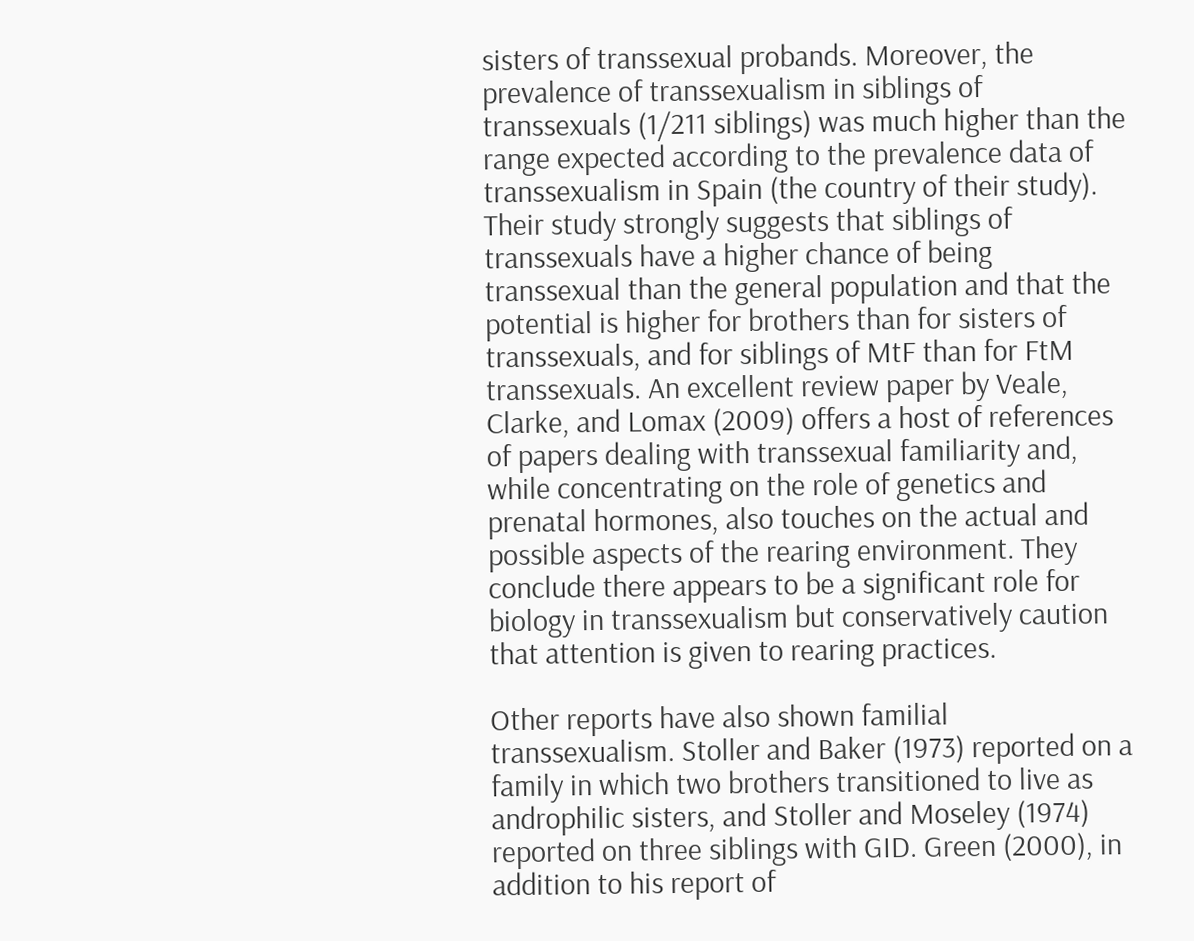sisters of transsexual probands. Moreover, the prevalence of transsexualism in siblings of transsexuals (1/211 siblings) was much higher than the range expected according to the prevalence data of transsexualism in Spain (the country of their study). Their study strongly suggests that siblings of transsexuals have a higher chance of being transsexual than the general population and that the potential is higher for brothers than for sisters of transsexuals, and for siblings of MtF than for FtM transsexuals. An excellent review paper by Veale, Clarke, and Lomax (2009) offers a host of references of papers dealing with transsexual familiarity and, while concentrating on the role of genetics and prenatal hormones, also touches on the actual and possible aspects of the rearing environment. They conclude there appears to be a significant role for biology in transsexualism but conservatively caution that attention is given to rearing practices.

Other reports have also shown familial transsexualism. Stoller and Baker (1973) reported on a family in which two brothers transitioned to live as androphilic sisters, and Stoller and Moseley (1974) reported on three siblings with GID. Green (2000), in addition to his report of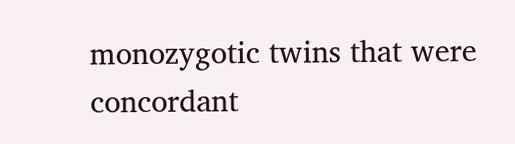monozygotic twins that were concordant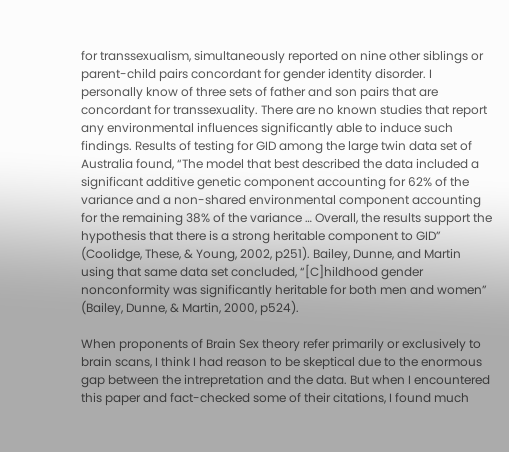for transsexualism, simultaneously reported on nine other siblings or parent-child pairs concordant for gender identity disorder. I personally know of three sets of father and son pairs that are concordant for transsexuality. There are no known studies that report any environmental influences significantly able to induce such findings. Results of testing for GID among the large twin data set of Australia found, “The model that best described the data included a significant additive genetic component accounting for 62% of the variance and a non-shared environmental component accounting for the remaining 38% of the variance … Overall, the results support the hypothesis that there is a strong heritable component to GID” (Coolidge, These, & Young, 2002, p251). Bailey, Dunne, and Martin using that same data set concluded, “[C]hildhood gender nonconformity was significantly heritable for both men and women” (Bailey, Dunne, & Martin, 2000, p524).

When proponents of Brain Sex theory refer primarily or exclusively to brain scans, I think I had reason to be skeptical due to the enormous gap between the intrepretation and the data. But when I encountered this paper and fact-checked some of their citations, I found much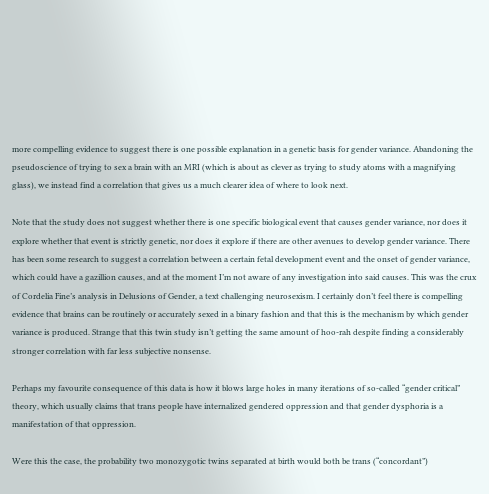more compelling evidence to suggest there is one possible explanation in a genetic basis for gender variance. Abandoning the pseudoscience of trying to sex a brain with an MRI (which is about as clever as trying to study atoms with a magnifying glass), we instead find a correlation that gives us a much clearer idea of where to look next.

Note that the study does not suggest whether there is one specific biological event that causes gender variance, nor does it explore whether that event is strictly genetic, nor does it explore if there are other avenues to develop gender variance. There has been some research to suggest a correlation between a certain fetal development event and the onset of gender variance, which could have a gazillion causes, and at the moment I’m not aware of any investigation into said causes. This was the crux of Cordelia Fine’s analysis in Delusions of Gender, a text challenging neurosexism. I certainly don’t feel there is compelling evidence that brains can be routinely or accurately sexed in a binary fashion and that this is the mechanism by which gender variance is produced. Strange that this twin study isn’t getting the same amount of hoo-rah despite finding a considerably stronger correlation with far less subjective nonsense.

Perhaps my favourite consequence of this data is how it blows large holes in many iterations of so-called “gender critical” theory, which usually claims that trans people have internalized gendered oppression and that gender dysphoria is a manifestation of that oppression.

Were this the case, the probability two monozygotic twins separated at birth would both be trans (“concordant”)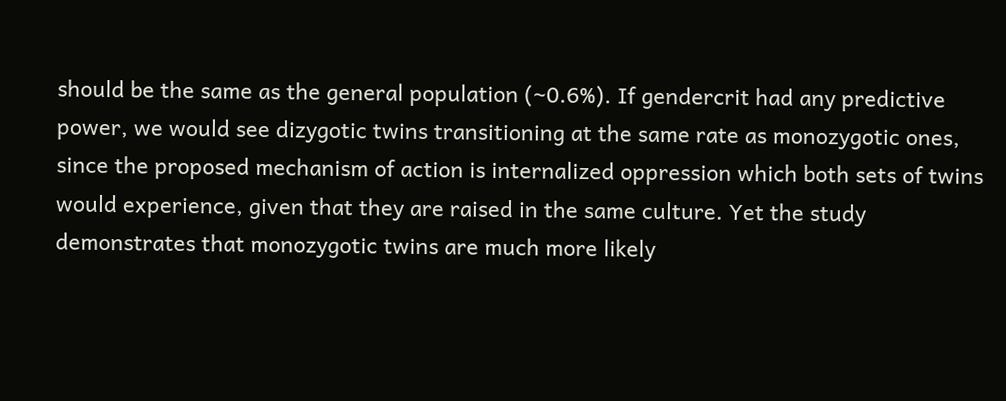should be the same as the general population (~0.6%). If gendercrit had any predictive power, we would see dizygotic twins transitioning at the same rate as monozygotic ones, since the proposed mechanism of action is internalized oppression which both sets of twins would experience, given that they are raised in the same culture. Yet the study demonstrates that monozygotic twins are much more likely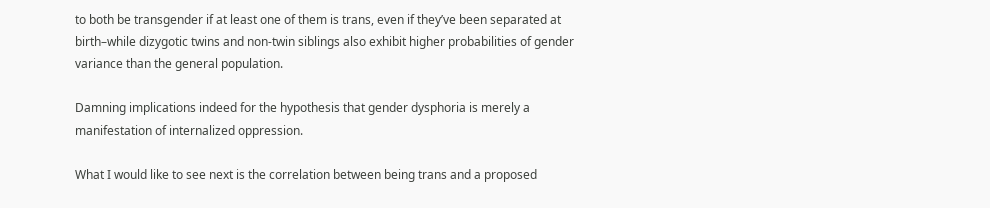to both be transgender if at least one of them is trans, even if they’ve been separated at birth–while dizygotic twins and non-twin siblings also exhibit higher probabilities of gender variance than the general population.

Damning implications indeed for the hypothesis that gender dysphoria is merely a manifestation of internalized oppression.

What I would like to see next is the correlation between being trans and a proposed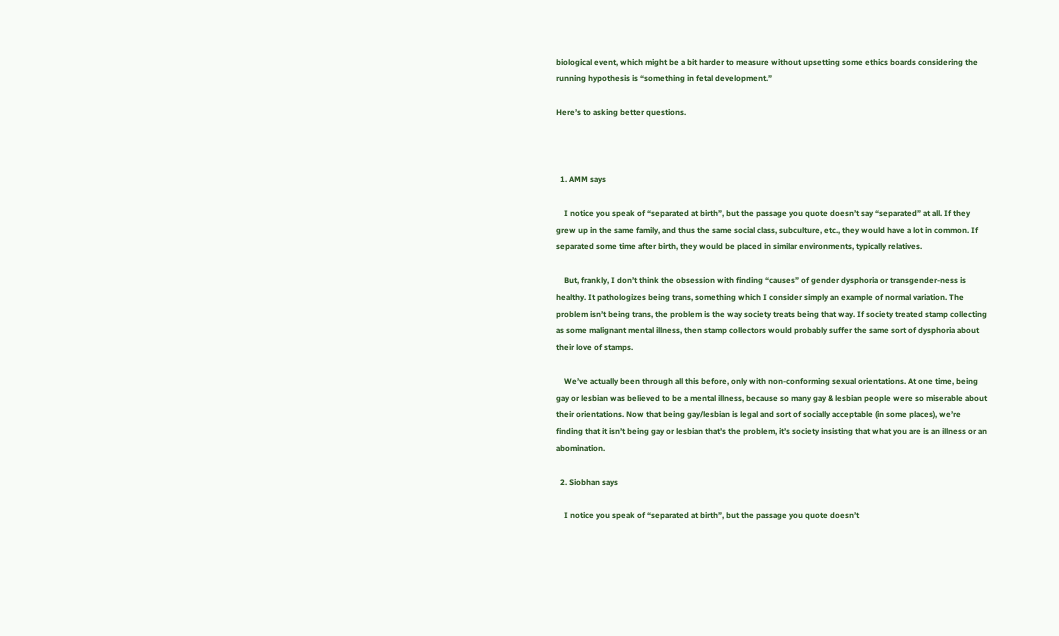biological event, which might be a bit harder to measure without upsetting some ethics boards considering the running hypothesis is “something in fetal development.”

Here’s to asking better questions.



  1. AMM says

    I notice you speak of “separated at birth”, but the passage you quote doesn’t say “separated” at all. If they grew up in the same family, and thus the same social class, subculture, etc., they would have a lot in common. If separated some time after birth, they would be placed in similar environments, typically relatives.

    But, frankly, I don’t think the obsession with finding “causes” of gender dysphoria or transgender-ness is healthy. It pathologizes being trans, something which I consider simply an example of normal variation. The problem isn’t being trans, the problem is the way society treats being that way. If society treated stamp collecting as some malignant mental illness, then stamp collectors would probably suffer the same sort of dysphoria about their love of stamps.

    We’ve actually been through all this before, only with non-conforming sexual orientations. At one time, being gay or lesbian was believed to be a mental illness, because so many gay & lesbian people were so miserable about their orientations. Now that being gay/lesbian is legal and sort of socially acceptable (in some places), we’re finding that it isn’t being gay or lesbian that’s the problem, it’s society insisting that what you are is an illness or an abomination.

  2. Siobhan says

    I notice you speak of “separated at birth”, but the passage you quote doesn’t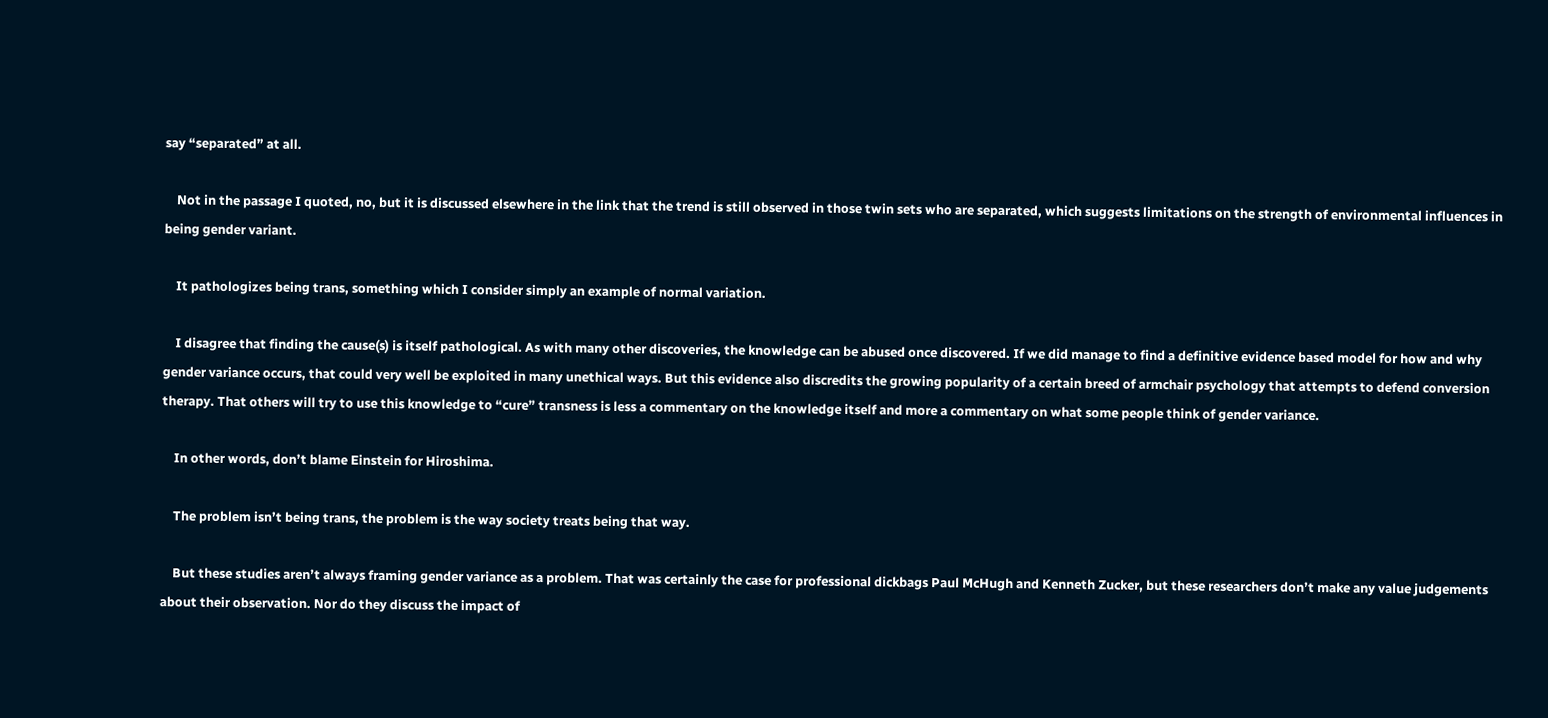say “separated” at all.

    Not in the passage I quoted, no, but it is discussed elsewhere in the link that the trend is still observed in those twin sets who are separated, which suggests limitations on the strength of environmental influences in being gender variant.

    It pathologizes being trans, something which I consider simply an example of normal variation.

    I disagree that finding the cause(s) is itself pathological. As with many other discoveries, the knowledge can be abused once discovered. If we did manage to find a definitive evidence based model for how and why gender variance occurs, that could very well be exploited in many unethical ways. But this evidence also discredits the growing popularity of a certain breed of armchair psychology that attempts to defend conversion therapy. That others will try to use this knowledge to “cure” transness is less a commentary on the knowledge itself and more a commentary on what some people think of gender variance.

    In other words, don’t blame Einstein for Hiroshima.

    The problem isn’t being trans, the problem is the way society treats being that way.

    But these studies aren’t always framing gender variance as a problem. That was certainly the case for professional dickbags Paul McHugh and Kenneth Zucker, but these researchers don’t make any value judgements about their observation. Nor do they discuss the impact of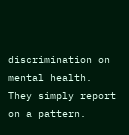discrimination on mental health. They simply report on a pattern.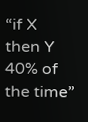“if X then Y 40% of the time”